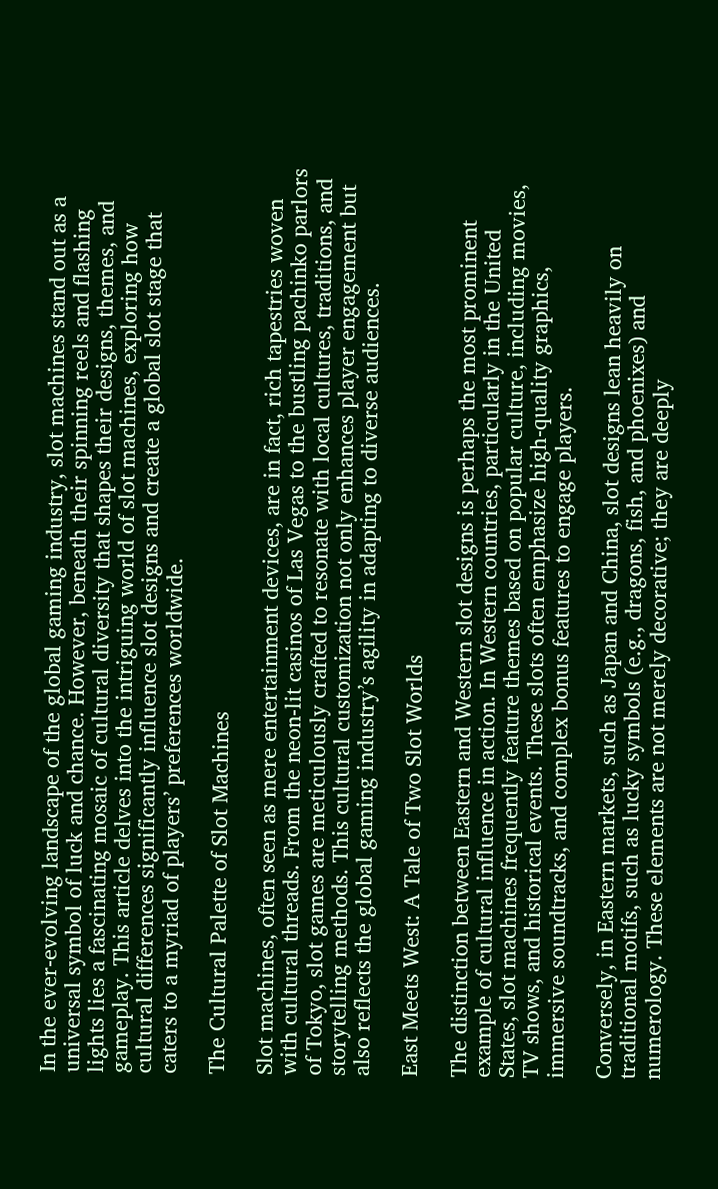In the ever-evolving landscape of the global gaming industry, slot machines stand out as a universal symbol of luck and chance. However, beneath their spinning reels and flashing lights lies a fascinating mosaic of cultural diversity that shapes their designs, themes, and gameplay. This article delves into the intriguing world of slot machines, exploring how cultural differences significantly influence slot designs and create a global slot stage that caters to a myriad of players’ preferences worldwide.

The Cultural Palette of Slot Machines

Slot machines, often seen as mere entertainment devices, are in fact, rich tapestries woven with cultural threads. From the neon-lit casinos of Las Vegas to the bustling pachinko parlors of Tokyo, slot games are meticulously crafted to resonate with local cultures, traditions, and storytelling methods. This cultural customization not only enhances player engagement but also reflects the global gaming industry’s agility in adapting to diverse audiences.

East Meets West: A Tale of Two Slot Worlds

The distinction between Eastern and Western slot designs is perhaps the most prominent example of cultural influence in action. In Western countries, particularly in the United States, slot machines frequently feature themes based on popular culture, including movies, TV shows, and historical events. These slots often emphasize high-quality graphics, immersive soundtracks, and complex bonus features to engage players.

Conversely, in Eastern markets, such as Japan and China, slot designs lean heavily on traditional motifs, such as lucky symbols (e.g., dragons, fish, and phoenixes) and numerology. These elements are not merely decorative; they are deeply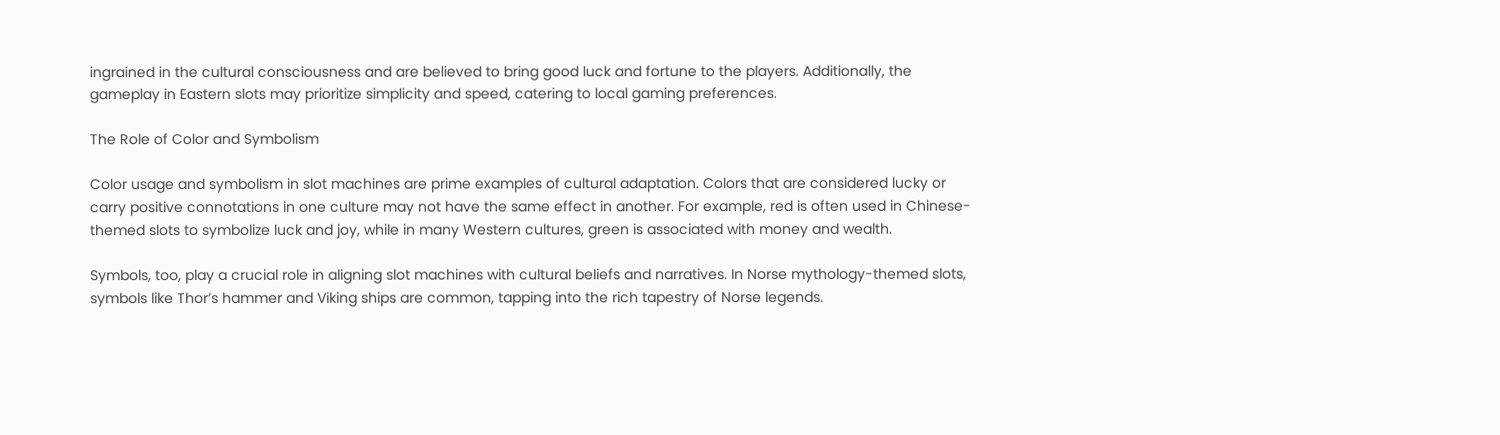ingrained in the cultural consciousness and are believed to bring good luck and fortune to the players. Additionally, the gameplay in Eastern slots may prioritize simplicity and speed, catering to local gaming preferences.

The Role of Color and Symbolism

Color usage and symbolism in slot machines are prime examples of cultural adaptation. Colors that are considered lucky or carry positive connotations in one culture may not have the same effect in another. For example, red is often used in Chinese-themed slots to symbolize luck and joy, while in many Western cultures, green is associated with money and wealth.

Symbols, too, play a crucial role in aligning slot machines with cultural beliefs and narratives. In Norse mythology-themed slots, symbols like Thor’s hammer and Viking ships are common, tapping into the rich tapestry of Norse legends.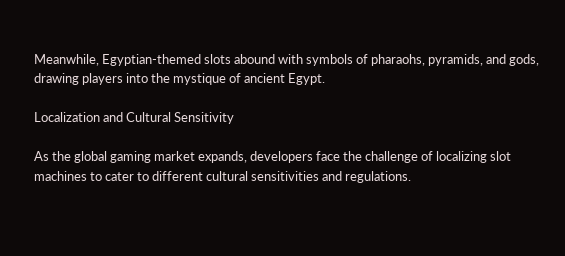Meanwhile, Egyptian-themed slots abound with symbols of pharaohs, pyramids, and gods, drawing players into the mystique of ancient Egypt.

Localization and Cultural Sensitivity

As the global gaming market expands, developers face the challenge of localizing slot machines to cater to different cultural sensitivities and regulations.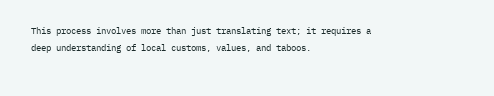This process involves more than just translating text; it requires a deep understanding of local customs, values, and taboos.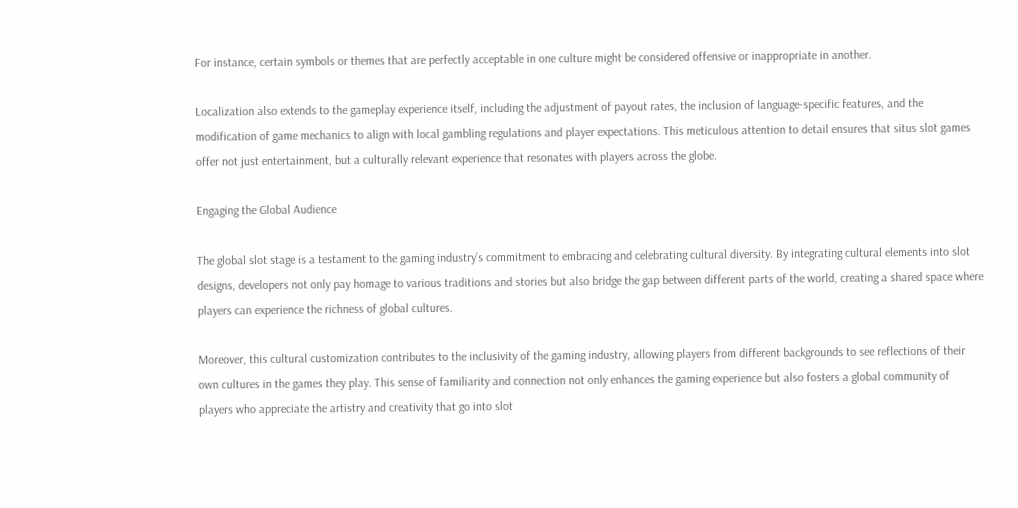For instance, certain symbols or themes that are perfectly acceptable in one culture might be considered offensive or inappropriate in another.

Localization also extends to the gameplay experience itself, including the adjustment of payout rates, the inclusion of language-specific features, and the modification of game mechanics to align with local gambling regulations and player expectations. This meticulous attention to detail ensures that situs slot games offer not just entertainment, but a culturally relevant experience that resonates with players across the globe.

Engaging the Global Audience

The global slot stage is a testament to the gaming industry’s commitment to embracing and celebrating cultural diversity. By integrating cultural elements into slot designs, developers not only pay homage to various traditions and stories but also bridge the gap between different parts of the world, creating a shared space where players can experience the richness of global cultures.

Moreover, this cultural customization contributes to the inclusivity of the gaming industry, allowing players from different backgrounds to see reflections of their own cultures in the games they play. This sense of familiarity and connection not only enhances the gaming experience but also fosters a global community of players who appreciate the artistry and creativity that go into slot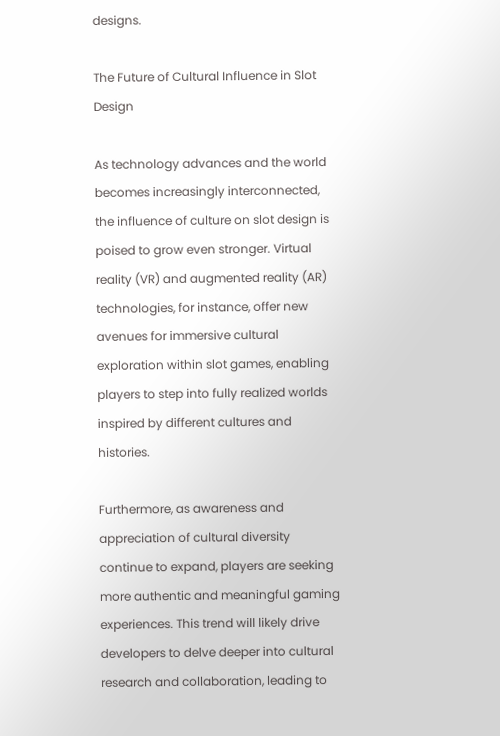designs.

The Future of Cultural Influence in Slot Design

As technology advances and the world becomes increasingly interconnected, the influence of culture on slot design is poised to grow even stronger. Virtual reality (VR) and augmented reality (AR) technologies, for instance, offer new avenues for immersive cultural exploration within slot games, enabling players to step into fully realized worlds inspired by different cultures and histories.

Furthermore, as awareness and appreciation of cultural diversity continue to expand, players are seeking more authentic and meaningful gaming experiences. This trend will likely drive developers to delve deeper into cultural research and collaboration, leading to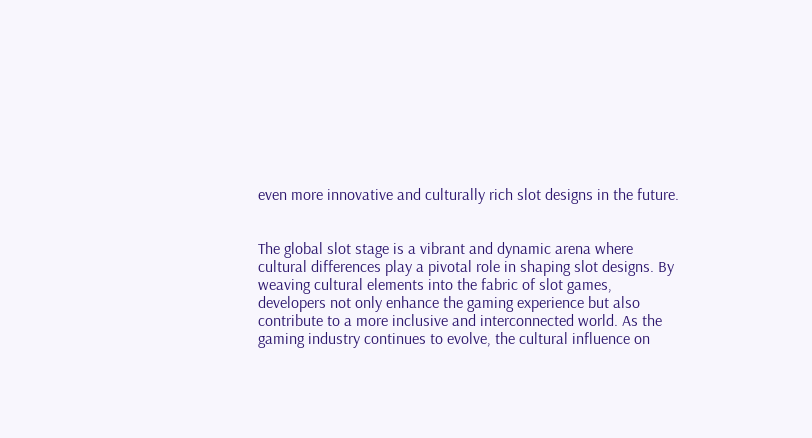even more innovative and culturally rich slot designs in the future.


The global slot stage is a vibrant and dynamic arena where cultural differences play a pivotal role in shaping slot designs. By weaving cultural elements into the fabric of slot games, developers not only enhance the gaming experience but also contribute to a more inclusive and interconnected world. As the gaming industry continues to evolve, the cultural influence on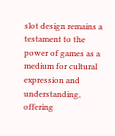slot design remains a testament to the power of games as a medium for cultural expression and understanding, offering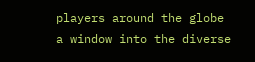players around the globe a window into the diverse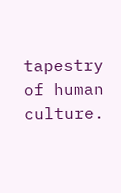tapestry of human culture.